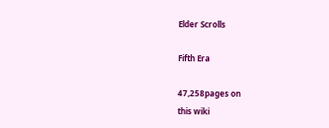Elder Scrolls

Fifth Era

47,258pages on
this wiki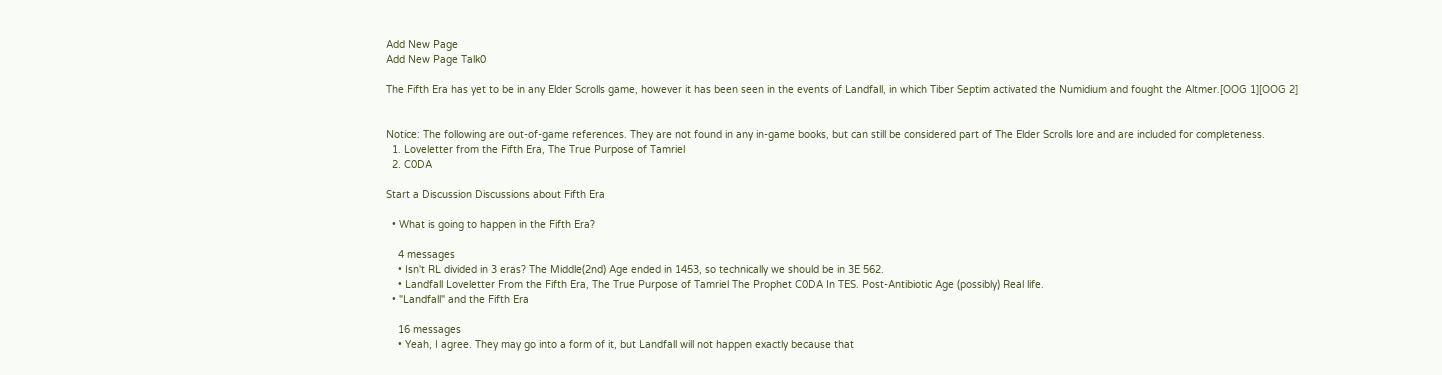Add New Page
Add New Page Talk0

The Fifth Era has yet to be in any Elder Scrolls game, however it has been seen in the events of Landfall, in which Tiber Septim activated the Numidium and fought the Altmer.[OOG 1][OOG 2]


Notice: The following are out-of-game references. They are not found in any in-game books, but can still be considered part of The Elder Scrolls lore and are included for completeness.
  1. Loveletter from the Fifth Era, The True Purpose of Tamriel
  2. C0DA

Start a Discussion Discussions about Fifth Era

  • What is going to happen in the Fifth Era?

    4 messages
    • Isn't RL divided in 3 eras? The Middle(2nd) Age ended in 1453, so technically we should be in 3E 562.
    • Landfall Loveletter From the Fifth Era, The True Purpose of Tamriel The Prophet C0DA In TES. Post-Antibiotic Age (possibly) Real life.
  • "Landfall" and the Fifth Era

    16 messages
    • Yeah, I agree. They may go into a form of it, but Landfall will not happen exactly because that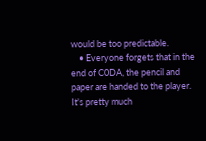would be too predictable.
    • Everyone forgets that in the end of C0DA, the pencil and paper are handed to the player. It's pretty much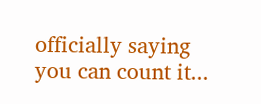officially saying you can count it...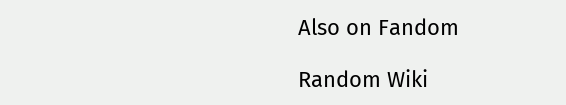Also on Fandom

Random Wiki